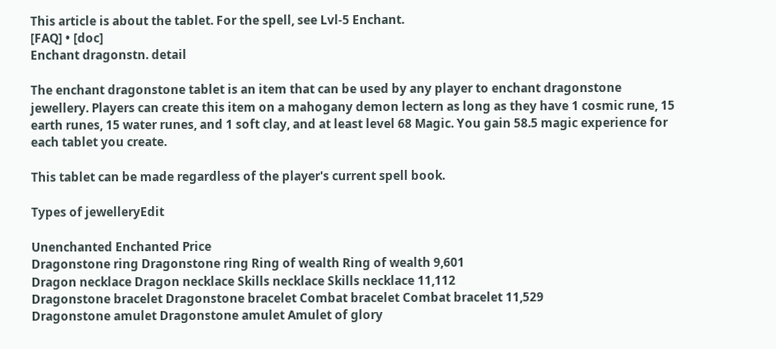This article is about the tablet. For the spell, see Lvl-5 Enchant.
[FAQ] • [doc]
Enchant dragonstn. detail

The enchant dragonstone tablet is an item that can be used by any player to enchant dragonstone jewellery. Players can create this item on a mahogany demon lectern as long as they have 1 cosmic rune, 15 earth runes, 15 water runes, and 1 soft clay, and at least level 68 Magic. You gain 58.5 magic experience for each tablet you create.

This tablet can be made regardless of the player's current spell book.

Types of jewelleryEdit

Unenchanted Enchanted Price
Dragonstone ring Dragonstone ring Ring of wealth Ring of wealth 9,601
Dragon necklace Dragon necklace Skills necklace Skills necklace 11,112
Dragonstone bracelet Dragonstone bracelet Combat bracelet Combat bracelet 11,529
Dragonstone amulet Dragonstone amulet Amulet of glory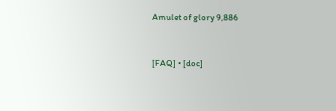Amulet of glory 9,886


[FAQ] • [doc]